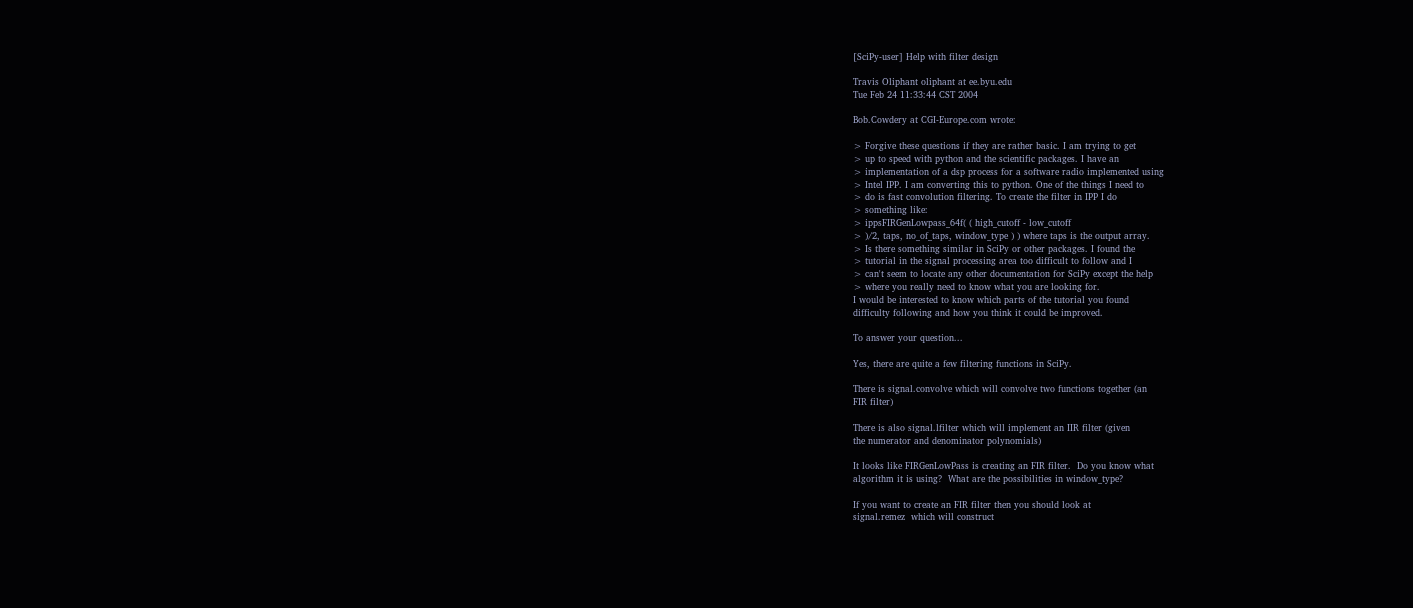[SciPy-user] Help with filter design

Travis Oliphant oliphant at ee.byu.edu
Tue Feb 24 11:33:44 CST 2004

Bob.Cowdery at CGI-Europe.com wrote:

> Forgive these questions if they are rather basic. I am trying to get
> up to speed with python and the scientific packages. I have an
> implementation of a dsp process for a software radio implemented using
> Intel IPP. I am converting this to python. One of the things I need to
> do is fast convolution filtering. To create the filter in IPP I do
> something like:
> ippsFIRGenLowpass_64f( ( high_cutoff - low_cutoff
> )/2, taps, no_of_taps, window_type ) ) where taps is the output array.
> Is there something similar in SciPy or other packages. I found the
> tutorial in the signal processing area too difficult to follow and I
> can't seem to locate any other documentation for SciPy except the help
> where you really need to know what you are looking for.
I would be interested to know which parts of the tutorial you found
difficulty following and how you think it could be improved.

To answer your question...

Yes, there are quite a few filtering functions in SciPy.

There is signal.convolve which will convolve two functions together (an
FIR filter)

There is also signal.lfilter which will implement an IIR filter (given
the numerator and denominator polynomials)

It looks like FIRGenLowPass is creating an FIR filter.  Do you know what
algorithm it is using?  What are the possibilities in window_type?

If you want to create an FIR filter then you should look at
signal.remez  which will construct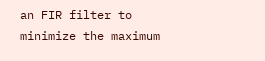an FIR filter to minimize the maximum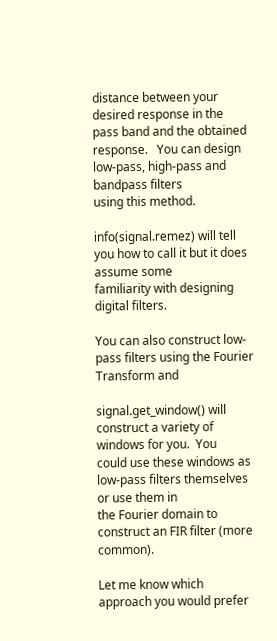distance between your desired response in the pass band and the obtained
response.   You can design low-pass, high-pass and bandpass filters
using this method.

info(signal.remez) will tell you how to call it but it does assume some
familiarity with designing digital filters.

You can also construct low-pass filters using the Fourier Transform and

signal.get_window() will construct a variety of windows for you.  You
could use these windows as low-pass filters themselves or use them in
the Fourier domain to construct an FIR filter (more common).

Let me know which approach you would prefer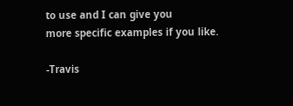to use and I can give you
more specific examples if you like.

-Travis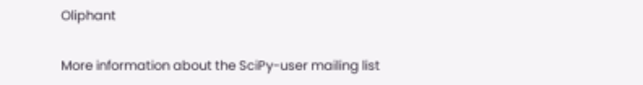Oliphant

More information about the SciPy-user mailing list